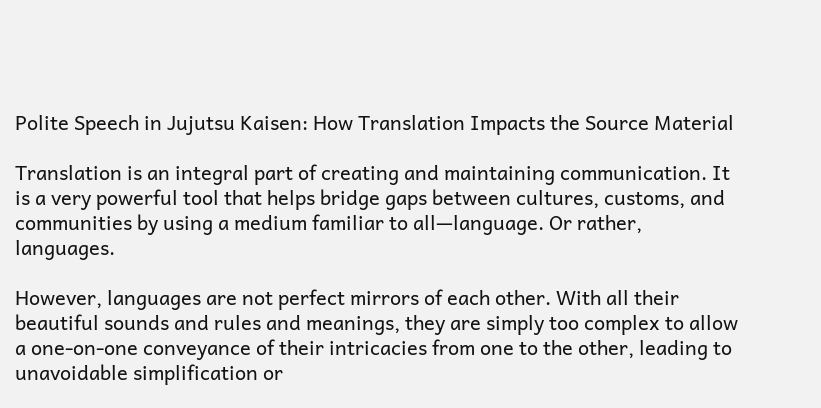Polite Speech in Jujutsu Kaisen: How Translation Impacts the Source Material

Translation is an integral part of creating and maintaining communication. It is a very powerful tool that helps bridge gaps between cultures, customs, and communities by using a medium familiar to all—language. Or rather, languages.

However, languages are not perfect mirrors of each other. With all their beautiful sounds and rules and meanings, they are simply too complex to allow a one-on-one conveyance of their intricacies from one to the other, leading to unavoidable simplification or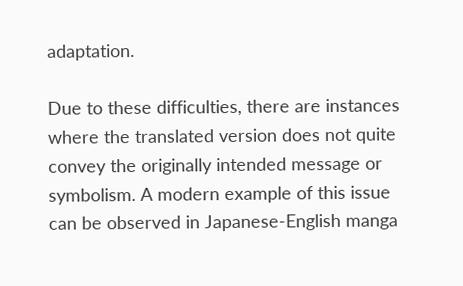adaptation.

Due to these difficulties, there are instances where the translated version does not quite convey the originally intended message or symbolism. A modern example of this issue can be observed in Japanese-English manga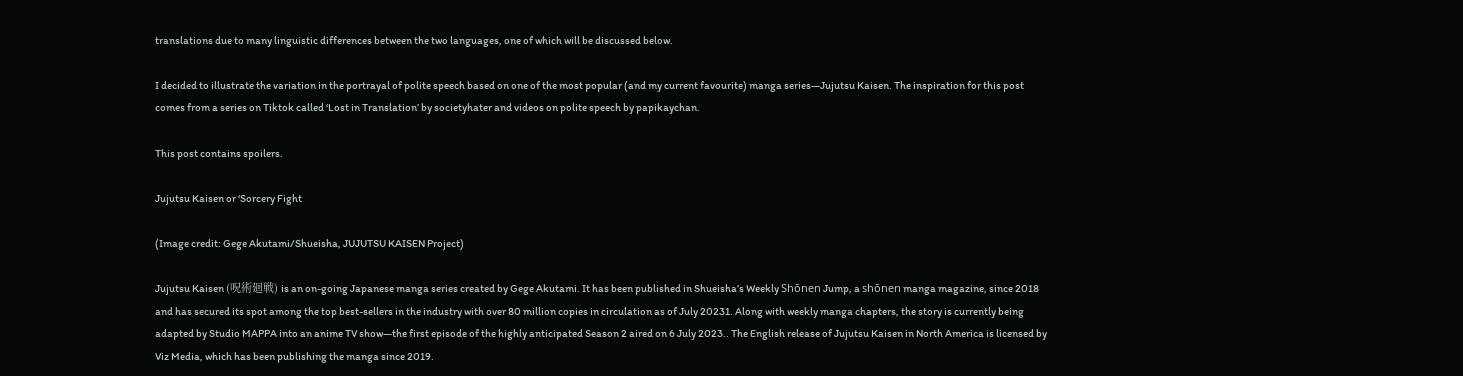translations due to many linguistic differences between the two languages, one of which will be discussed below.

I decided to illustrate the variation in the portrayal of polite speech based on one of the most popular (and my current favourite) manga series—Jujutsu Kaisen. The inspiration for this post comes from a series on Tiktok called ‘Lost in Translation’ by societyhater and videos on polite speech by papikaychan.

This post contains spoilers.

Jujutsu Kaisen or ‘Sorcery Fight

(Image credit: Gege Akutami/Shueisha, JUJUTSU KAISEN Project)

Jujutsu Kaisen (呪術廻戦) is an on-going Japanese manga series created by Gege Akutami. It has been published in Shueisha’s Weekly Shōnen Jump, a shōnen manga magazine, since 2018 and has secured its spot among the top best-sellers in the industry with over 80 million copies in circulation as of July 20231. Along with weekly manga chapters, the story is currently being adapted by Studio MAPPA into an anime TV show—the first episode of the highly anticipated Season 2 aired on 6 July 2023.. The English release of Jujutsu Kaisen in North America is licensed by Viz Media, which has been publishing the manga since 2019.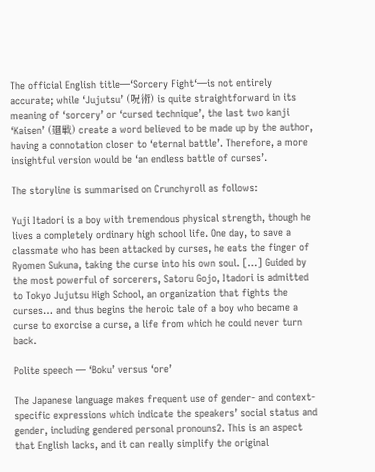The official English title—‘Sorcery Fight‘—is not entirely accurate; while ‘Jujutsu’ (呪術) is quite straightforward in its meaning of ‘sorcery’ or ‘cursed technique’, the last two kanji ‘Kaisen’ (廻戦) create a word believed to be made up by the author, having a connotation closer to ‘eternal battle’. Therefore, a more insightful version would be ‘an endless battle of curses’.

The storyline is summarised on Crunchyroll as follows:

Yuji Itadori is a boy with tremendous physical strength, though he lives a completely ordinary high school life. One day, to save a classmate who has been attacked by curses, he eats the finger of Ryomen Sukuna, taking the curse into his own soul. […] Guided by the most powerful of sorcerers, Satoru Gojo, Itadori is admitted to Tokyo Jujutsu High School, an organization that fights the curses… and thus begins the heroic tale of a boy who became a curse to exorcise a curse, a life from which he could never turn back.

Polite speech — ‘Boku’ versus ‘ore’

The Japanese language makes frequent use of gender- and context-specific expressions which indicate the speakers’ social status and gender, including gendered personal pronouns2. This is an aspect that English lacks, and it can really simplify the original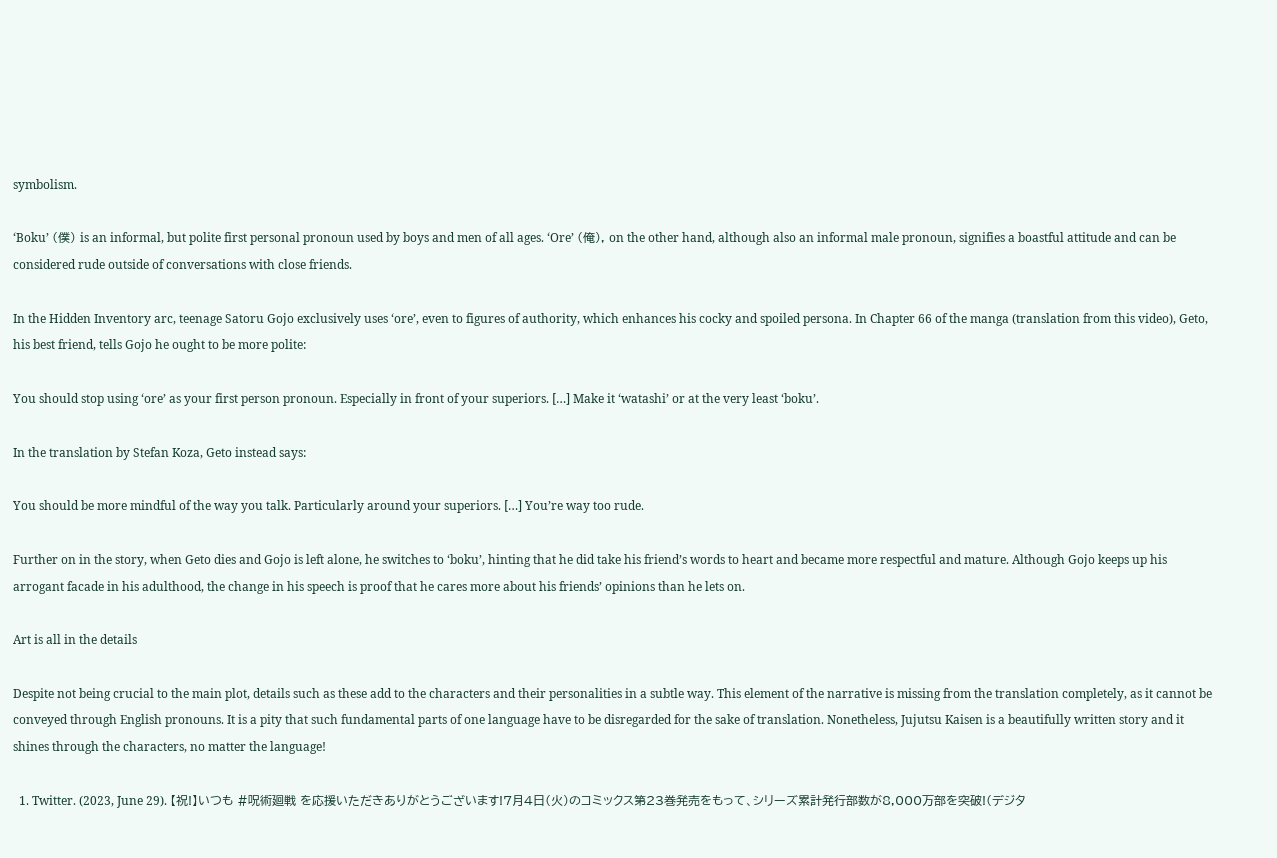symbolism.

‘Boku’ (僕) is an informal, but polite first personal pronoun used by boys and men of all ages. ‘Ore’ (俺), on the other hand, although also an informal male pronoun, signifies a boastful attitude and can be considered rude outside of conversations with close friends.

In the Hidden Inventory arc, teenage Satoru Gojo exclusively uses ‘ore’, even to figures of authority, which enhances his cocky and spoiled persona. In Chapter 66 of the manga (translation from this video), Geto, his best friend, tells Gojo he ought to be more polite:

You should stop using ‘ore’ as your first person pronoun. Especially in front of your superiors. […] Make it ‘watashi’ or at the very least ‘boku’.

In the translation by Stefan Koza, Geto instead says:

You should be more mindful of the way you talk. Particularly around your superiors. […] You’re way too rude.

Further on in the story, when Geto dies and Gojo is left alone, he switches to ‘boku’, hinting that he did take his friend’s words to heart and became more respectful and mature. Although Gojo keeps up his arrogant facade in his adulthood, the change in his speech is proof that he cares more about his friends’ opinions than he lets on.

Art is all in the details

Despite not being crucial to the main plot, details such as these add to the characters and their personalities in a subtle way. This element of the narrative is missing from the translation completely, as it cannot be conveyed through English pronouns. It is a pity that such fundamental parts of one language have to be disregarded for the sake of translation. Nonetheless, Jujutsu Kaisen is a beautifully written story and it shines through the characters, no matter the language!

  1. Twitter. (2023, June 29). 【祝!】いつも #呪術廻戦 を応援いただきありがとうございます!7月4日(火)のコミックス第23巻発売をもって、シリーズ累計発行部数が8,000万部を突破!(デジタ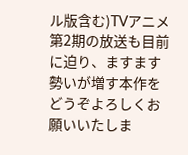ル版含む)TVアニメ第2期の放送も目前に迫り、ますます勢いが増す本作をどうぞよろしくお願いいたしま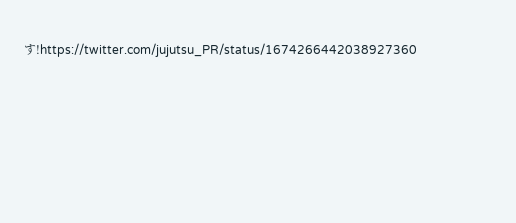す!https://twitter.com/jujutsu_PR/status/1674266442038927360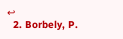↩
  2. Borbely, P.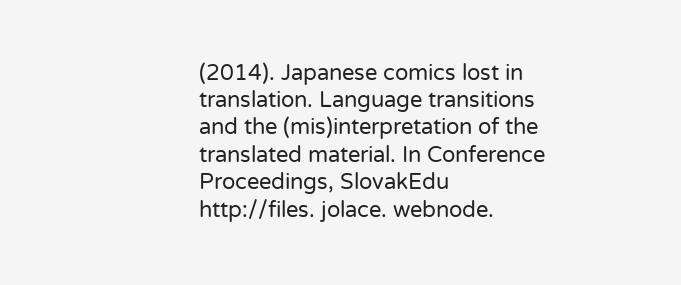(2014). Japanese comics lost in translation. Language transitions and the (mis)interpretation of the translated material. In Conference Proceedings, SlovakEdu http://files. jolace. webnode.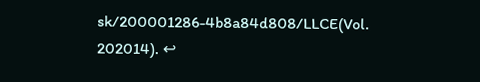sk/200001286-4b8a84d808/LLCE(Vol. 202014). ↩